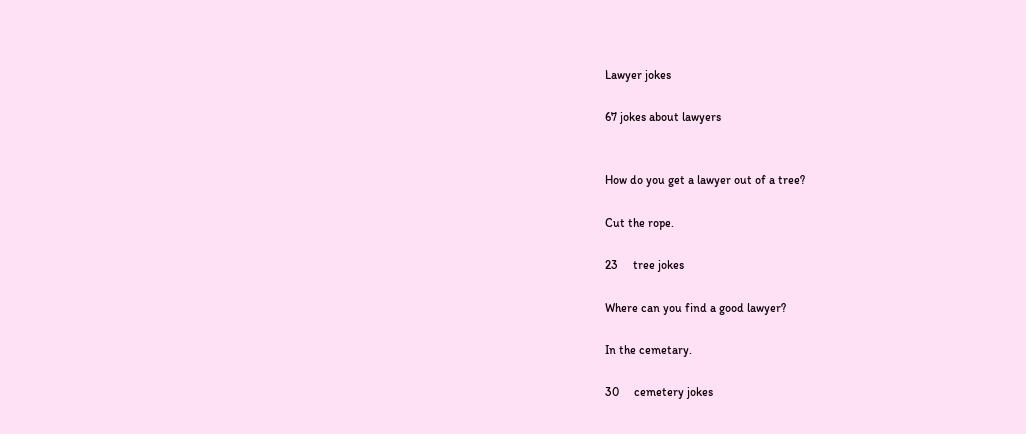Lawyer jokes

67 jokes about lawyers


How do you get a lawyer out of a tree?

Cut the rope.

23     tree jokes

Where can you find a good lawyer?

In the cemetary.

30     cemetery jokes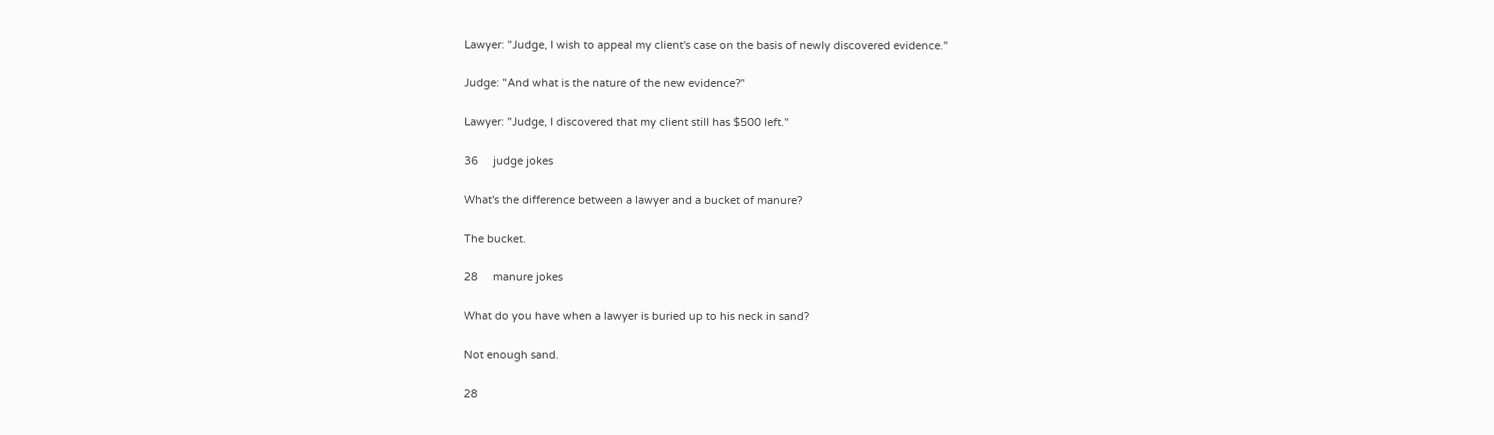Lawyer: "Judge, I wish to appeal my client's case on the basis of newly discovered evidence."

Judge: "And what is the nature of the new evidence?"

Lawyer: "Judge, I discovered that my client still has $500 left."

36     judge jokes

What's the difference between a lawyer and a bucket of manure?

The bucket.

28     manure jokes

What do you have when a lawyer is buried up to his neck in sand?

Not enough sand.

28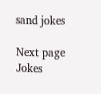sand jokes

Next page    Jokes